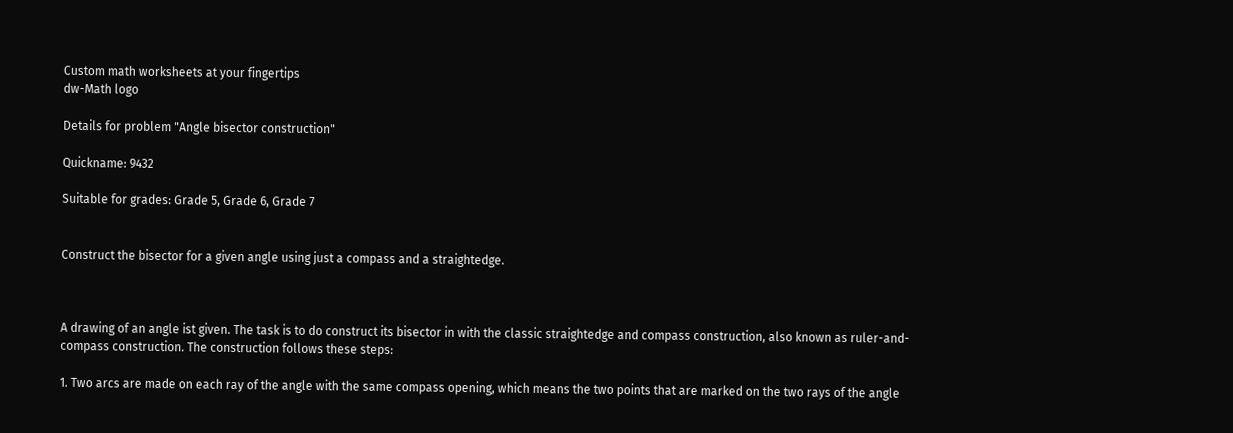Custom math worksheets at your fingertips
dw-Math logo

Details for problem "Angle bisector construction"

Quickname: 9432

Suitable for grades: Grade 5, Grade 6, Grade 7


Construct the bisector for a given angle using just a compass and a straightedge.



A drawing of an angle ist given. The task is to do construct its bisector in with the classic straightedge and compass construction, also known as ruler-and-compass construction. The construction follows these steps:

1. Two arcs are made on each ray of the angle with the same compass opening, which means the two points that are marked on the two rays of the angle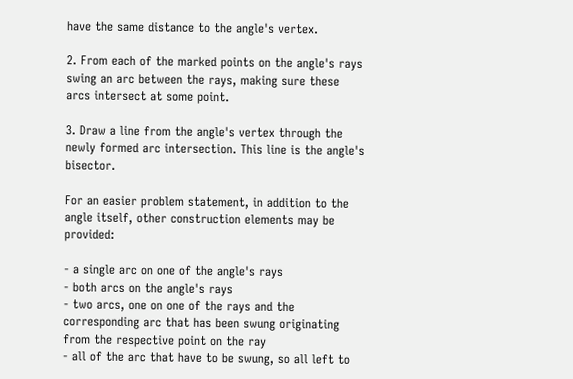have the same distance to the angle's vertex.

2. From each of the marked points on the angle's rays swing an arc between the rays, making sure these arcs intersect at some point.

3. Draw a line from the angle's vertex through the newly formed arc intersection. This line is the angle's bisector.

For an easier problem statement, in addition to the angle itself, other construction elements may be provided:

- a single arc on one of the angle's rays
- both arcs on the angle's rays
- two arcs, one on one of the rays and the corresponding arc that has been swung originating from the respective point on the ray
- all of the arc that have to be swung, so all left to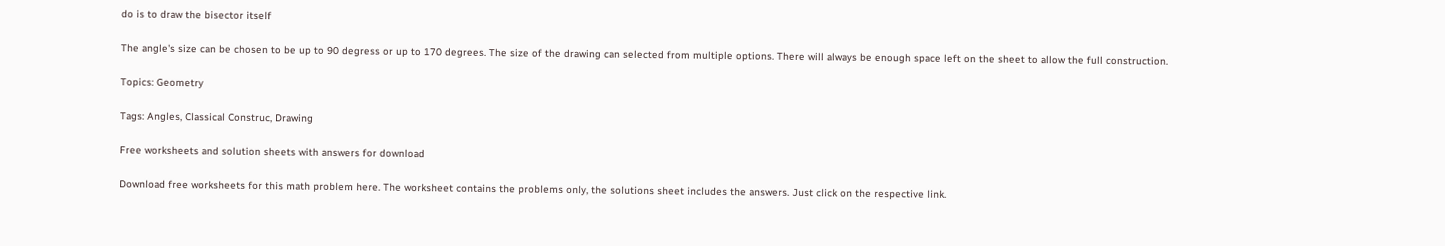do is to draw the bisector itself

The angle's size can be chosen to be up to 90 degress or up to 170 degrees. The size of the drawing can selected from multiple options. There will always be enough space left on the sheet to allow the full construction.

Topics: Geometry

Tags: Angles, Classical Construc, Drawing

Free worksheets and solution sheets with answers for download

Download free worksheets for this math problem here. The worksheet contains the problems only, the solutions sheet includes the answers. Just click on the respective link.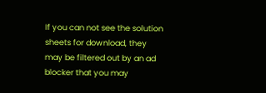If you can not see the solution sheets for download, they may be filtered out by an ad blocker that you may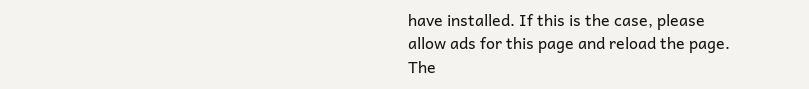have installed. If this is the case, please allow ads for this page and reload the page. The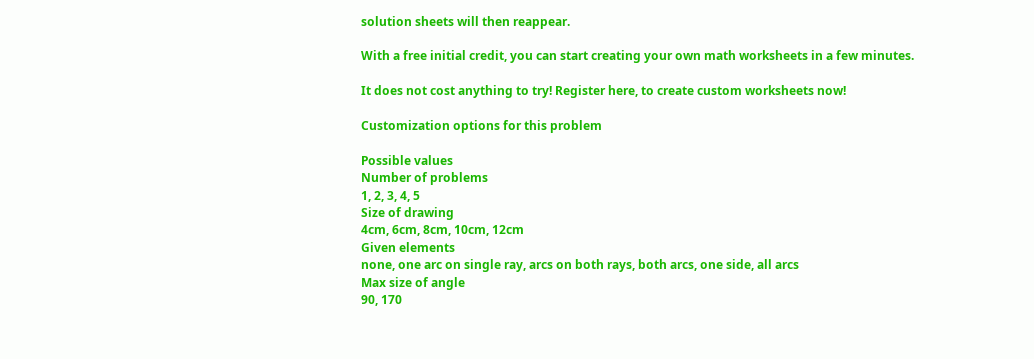solution sheets will then reappear.

With a free initial credit, you can start creating your own math worksheets in a few minutes.

It does not cost anything to try! Register here, to create custom worksheets now!

Customization options for this problem

Possible values
Number of problems
1, 2, 3, 4, 5
Size of drawing
4cm, 6cm, 8cm, 10cm, 12cm
Given elements
none, one arc on single ray, arcs on both rays, both arcs, one side, all arcs
Max size of angle
90, 170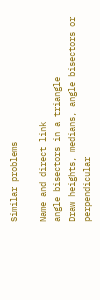Similar problems

Name and direct link
angle bisectors in a triangle
Draw heights, medians, angle bisectors or perpendicular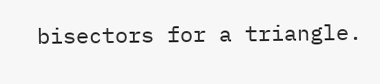bisectors for a triangle.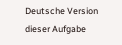Deutsche Version dieser Aufgabe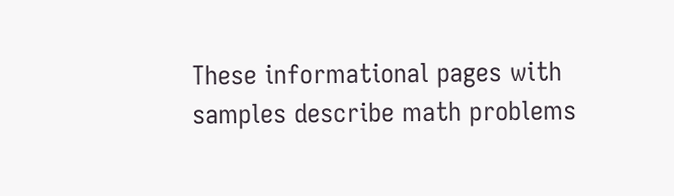These informational pages with samples describe math problems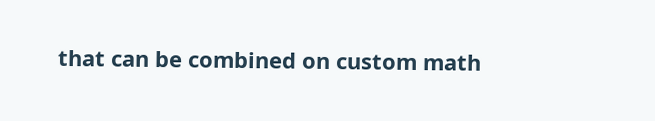that can be combined on custom math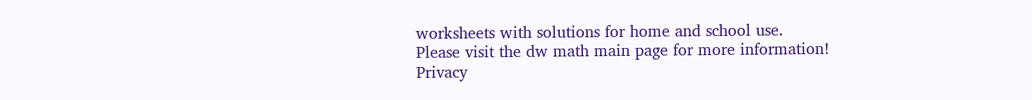worksheets with solutions for home and school use.
Please visit the dw math main page for more information!
Privacy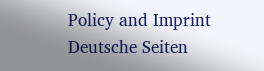Policy and Imprint
Deutsche Seiten